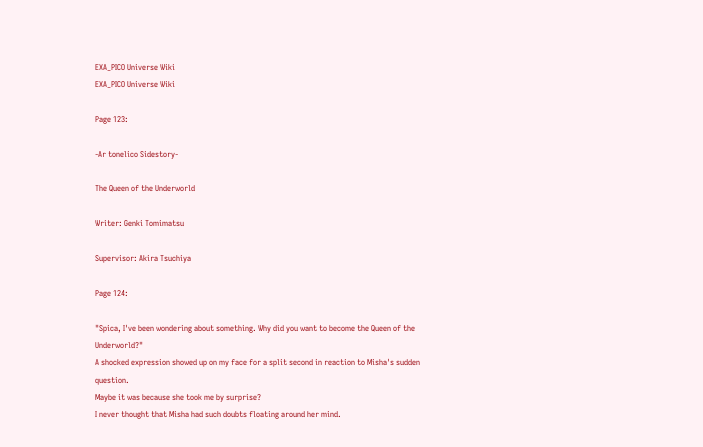EXA_PICO Universe Wiki
EXA_PICO Universe Wiki

Page 123:

-Ar tonelico Sidestory-

The Queen of the Underworld

Writer: Genki Tomimatsu

Supervisor: Akira Tsuchiya

Page 124:

"Spica, I've been wondering about something. Why did you want to become the Queen of the Underworld?"
A shocked expression showed up on my face for a split second in reaction to Misha's sudden question.
Maybe it was because she took me by surprise?
I never thought that Misha had such doubts floating around her mind.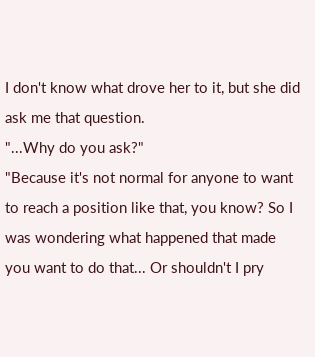I don't know what drove her to it, but she did ask me that question.
"...Why do you ask?"
"Because it's not normal for anyone to want to reach a position like that, you know? So I was wondering what happened that made you want to do that... Or shouldn't I pry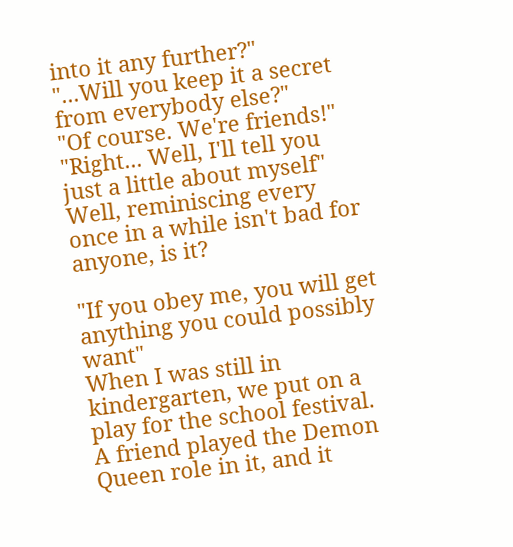into it any further?"
"...Will you keep it a secret from everybody else?"
"Of course. We're friends!"
"Right... Well, I'll tell you just a little about myself"
Well, reminiscing every once in a while isn't bad for anyone, is it?

"If you obey me, you will get anything you could possibly want"
When I was still in kindergarten, we put on a play for the school festival.
A friend played the Demon Queen role in it, and it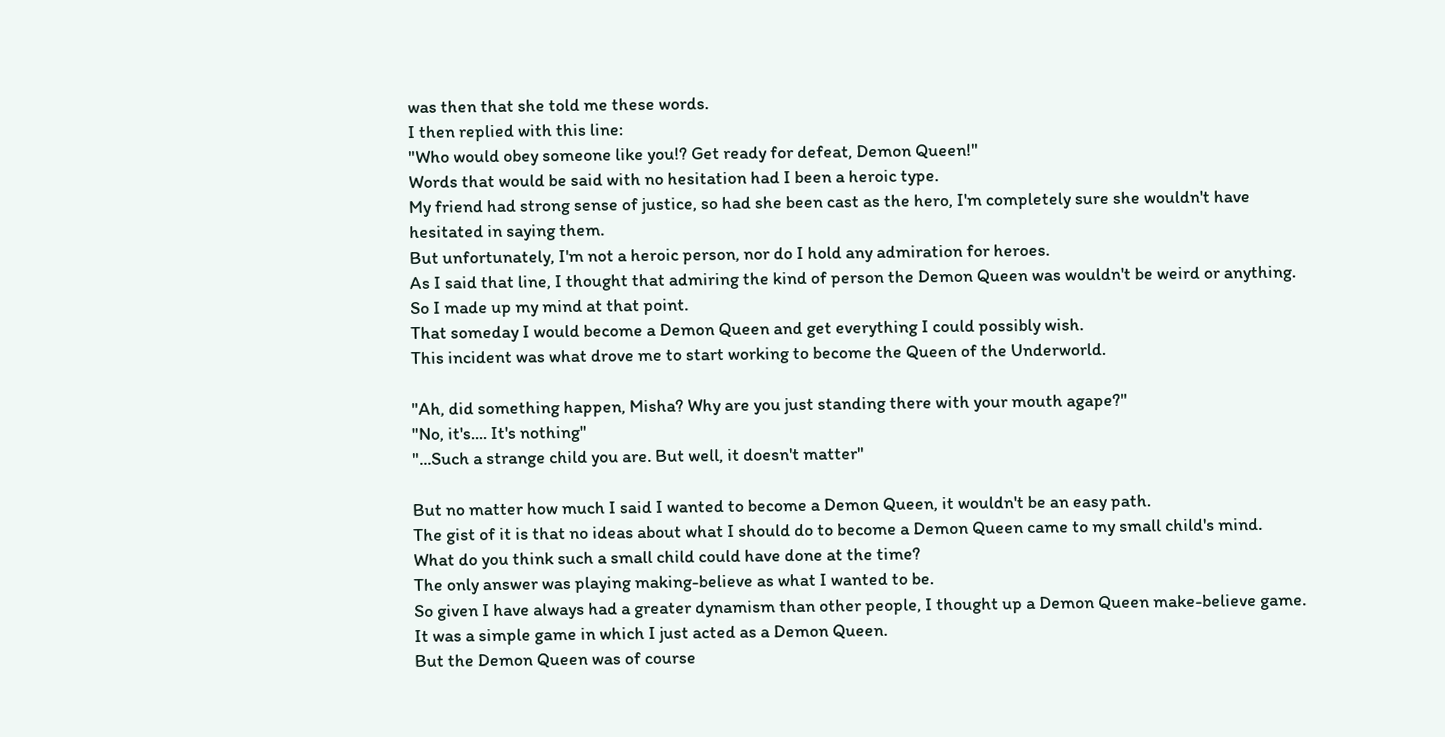was then that she told me these words.
I then replied with this line:
"Who would obey someone like you!? Get ready for defeat, Demon Queen!"
Words that would be said with no hesitation had I been a heroic type.
My friend had strong sense of justice, so had she been cast as the hero, I'm completely sure she wouldn't have hesitated in saying them.
But unfortunately, I'm not a heroic person, nor do I hold any admiration for heroes.
As I said that line, I thought that admiring the kind of person the Demon Queen was wouldn't be weird or anything.
So I made up my mind at that point.
That someday I would become a Demon Queen and get everything I could possibly wish.
This incident was what drove me to start working to become the Queen of the Underworld.

"Ah, did something happen, Misha? Why are you just standing there with your mouth agape?"
"No, it's.... It's nothing"
"...Such a strange child you are. But well, it doesn't matter"

But no matter how much I said I wanted to become a Demon Queen, it wouldn't be an easy path.
The gist of it is that no ideas about what I should do to become a Demon Queen came to my small child's mind.
What do you think such a small child could have done at the time?
The only answer was playing making-believe as what I wanted to be.
So given I have always had a greater dynamism than other people, I thought up a Demon Queen make-believe game.
It was a simple game in which I just acted as a Demon Queen.
But the Demon Queen was of course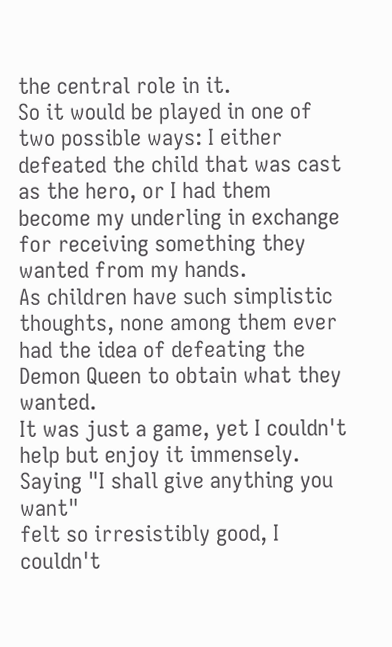the central role in it.
So it would be played in one of two possible ways: I either defeated the child that was cast as the hero, or I had them become my underling in exchange for receiving something they wanted from my hands.
As children have such simplistic thoughts, none among them ever had the idea of defeating the Demon Queen to obtain what they wanted.
It was just a game, yet I couldn't help but enjoy it immensely.
Saying "I shall give anything you want"
felt so irresistibly good, I couldn't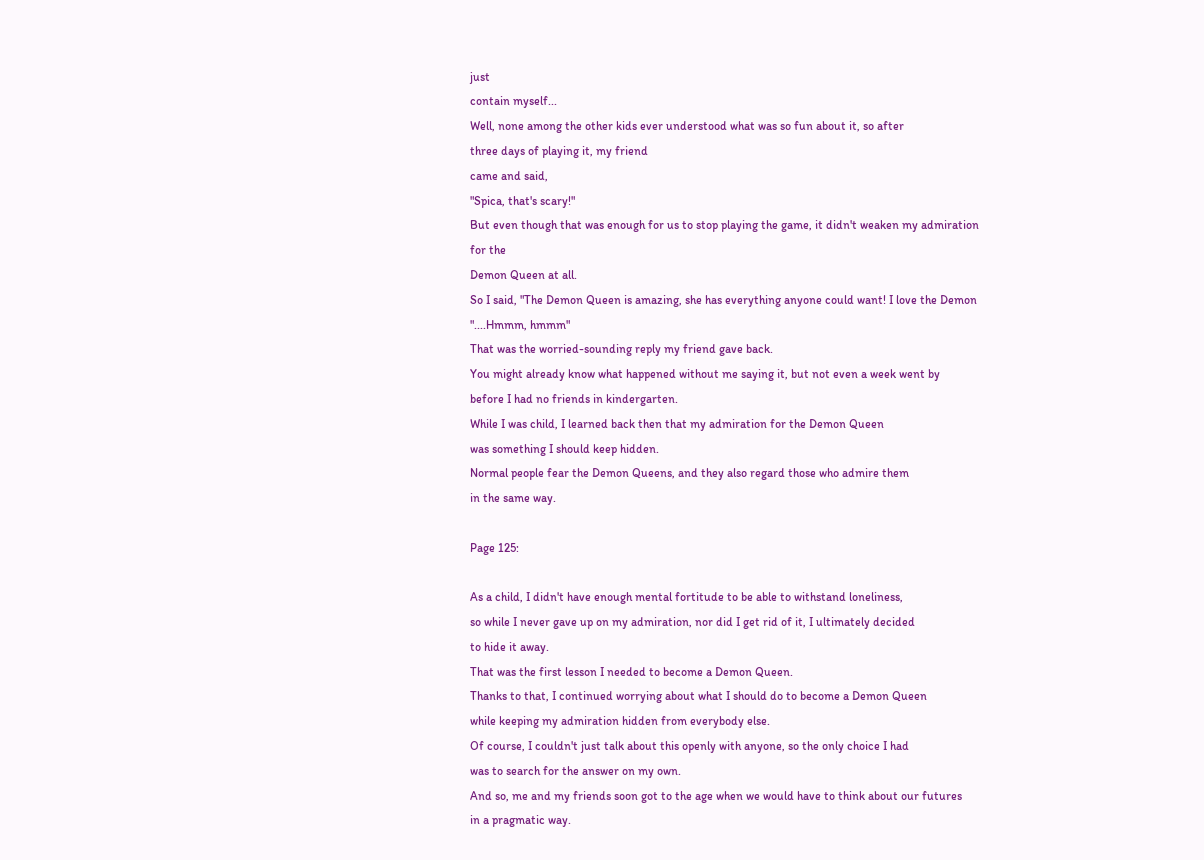just
contain myself...
Well, none among the other kids ever understood what was so fun about it, so after
three days of playing it, my friend
came and said,
"Spica, that's scary!"
But even though that was enough for us to stop playing the game, it didn't weaken my admiration for the
Demon Queen at all.
So I said, "The Demon Queen is amazing, she has everything anyone could want! I love the Demon
"....Hmmm, hmmm"
That was the worried-sounding reply my friend gave back.
You might already know what happened without me saying it, but not even a week went by
before I had no friends in kindergarten.
While I was child, I learned back then that my admiration for the Demon Queen
was something I should keep hidden.
Normal people fear the Demon Queens, and they also regard those who admire them
in the same way.

Page 125:

As a child, I didn't have enough mental fortitude to be able to withstand loneliness,
so while I never gave up on my admiration, nor did I get rid of it, I ultimately decided
to hide it away.
That was the first lesson I needed to become a Demon Queen.
Thanks to that, I continued worrying about what I should do to become a Demon Queen
while keeping my admiration hidden from everybody else.
Of course, I couldn't just talk about this openly with anyone, so the only choice I had
was to search for the answer on my own.
And so, me and my friends soon got to the age when we would have to think about our futures
in a pragmatic way.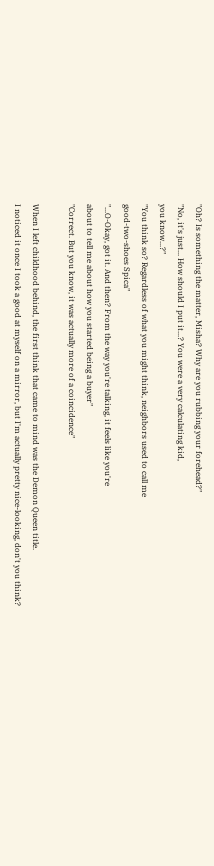"Oh? Is something the matter, Misha? Why are you rubbing your forehead?"
"No, it's just... How should I put it...? You were a very calculating kid,
you know...?"
"You think so? Regardless of what you might think, neighbors used to call me
good-two-shoes Spica"
"...O-Okay, got it. And then? From the way you're talking, it feels like you're
about to tell me about how you started being a buyer"
"Correct. But you know, it was actually more of a coincidence"

When I left childhood behind, the first think that came to mind was the Demon Queen title.
I noticed it once I took a good at myself on a mirror, but I'm actually pretty nice-looking, don't you think?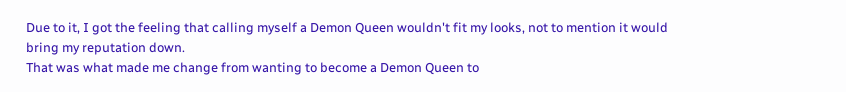Due to it, I got the feeling that calling myself a Demon Queen wouldn't fit my looks, not to mention it would
bring my reputation down.
That was what made me change from wanting to become a Demon Queen to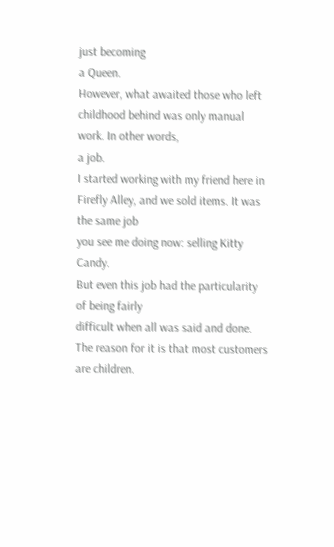just becoming
a Queen.
However, what awaited those who left childhood behind was only manual work. In other words,
a job.
I started working with my friend here in Firefly Alley, and we sold items. It was the same job
you see me doing now: selling Kitty Candy.
But even this job had the particularity of being fairly
difficult when all was said and done.
The reason for it is that most customers are children.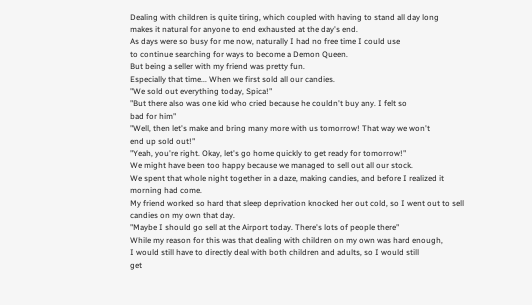Dealing with children is quite tiring, which coupled with having to stand all day long
makes it natural for anyone to end exhausted at the day's end.
As days were so busy for me now, naturally I had no free time I could use
to continue searching for ways to become a Demon Queen.
But being a seller with my friend was pretty fun.
Especially that time... When we first sold all our candies.
"We sold out everything today, Spica!"
"But there also was one kid who cried because he couldn't buy any. I felt so
bad for him"
"Well, then let's make and bring many more with us tomorrow! That way we won't
end up sold out!"
"Yeah, you're right. Okay, let's go home quickly to get ready for tomorrow!"
We might have been too happy because we managed to sell out all our stock.
We spent that whole night together in a daze, making candies, and before I realized it
morning had come.
My friend worked so hard that sleep deprivation knocked her out cold, so I went out to sell
candies on my own that day.
"Maybe I should go sell at the Airport today. There's lots of people there"
While my reason for this was that dealing with children on my own was hard enough,
I would still have to directly deal with both children and adults, so I would still
get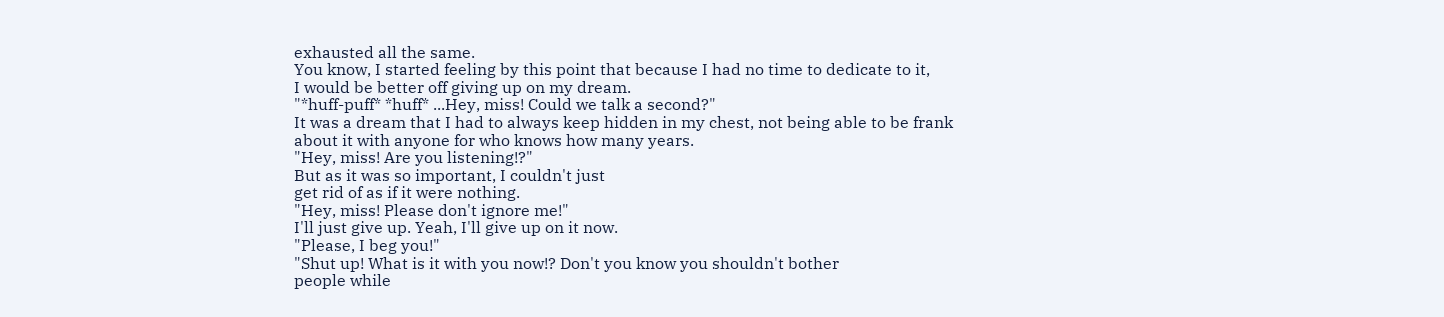exhausted all the same.
You know, I started feeling by this point that because I had no time to dedicate to it,
I would be better off giving up on my dream.
"*huff-puff* *huff* ...Hey, miss! Could we talk a second?"
It was a dream that I had to always keep hidden in my chest, not being able to be frank
about it with anyone for who knows how many years.
"Hey, miss! Are you listening!?"
But as it was so important, I couldn't just
get rid of as if it were nothing.
"Hey, miss! Please don't ignore me!"
I'll just give up. Yeah, I'll give up on it now.
"Please, I beg you!"
"Shut up! What is it with you now!? Don't you know you shouldn't bother
people while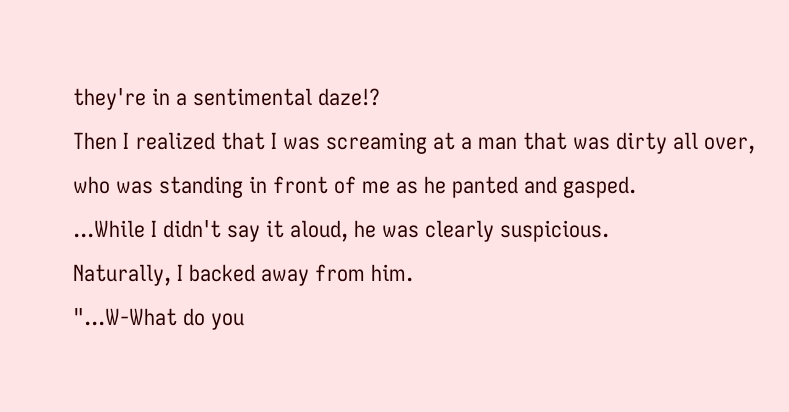they're in a sentimental daze!?
Then I realized that I was screaming at a man that was dirty all over,
who was standing in front of me as he panted and gasped.
...While I didn't say it aloud, he was clearly suspicious.
Naturally, I backed away from him.
"...W-What do you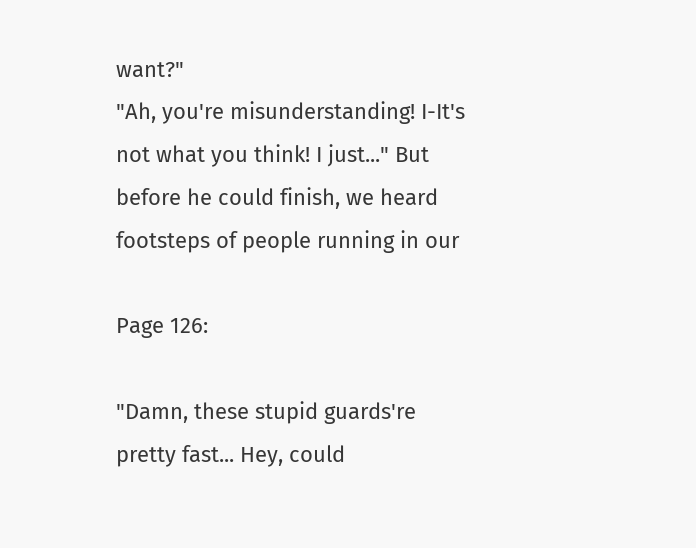want?"
"Ah, you're misunderstanding! I-It's not what you think! I just..." But before he could finish, we heard footsteps of people running in our

Page 126:

"Damn, these stupid guards're pretty fast... Hey, could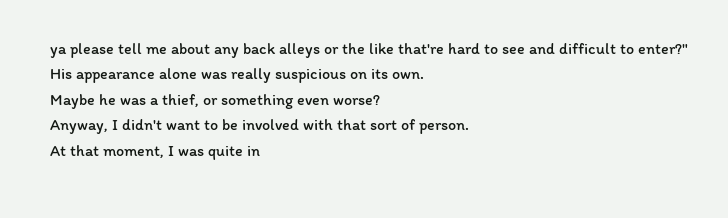ya please tell me about any back alleys or the like that're hard to see and difficult to enter?"
His appearance alone was really suspicious on its own.
Maybe he was a thief, or something even worse?
Anyway, I didn't want to be involved with that sort of person.
At that moment, I was quite in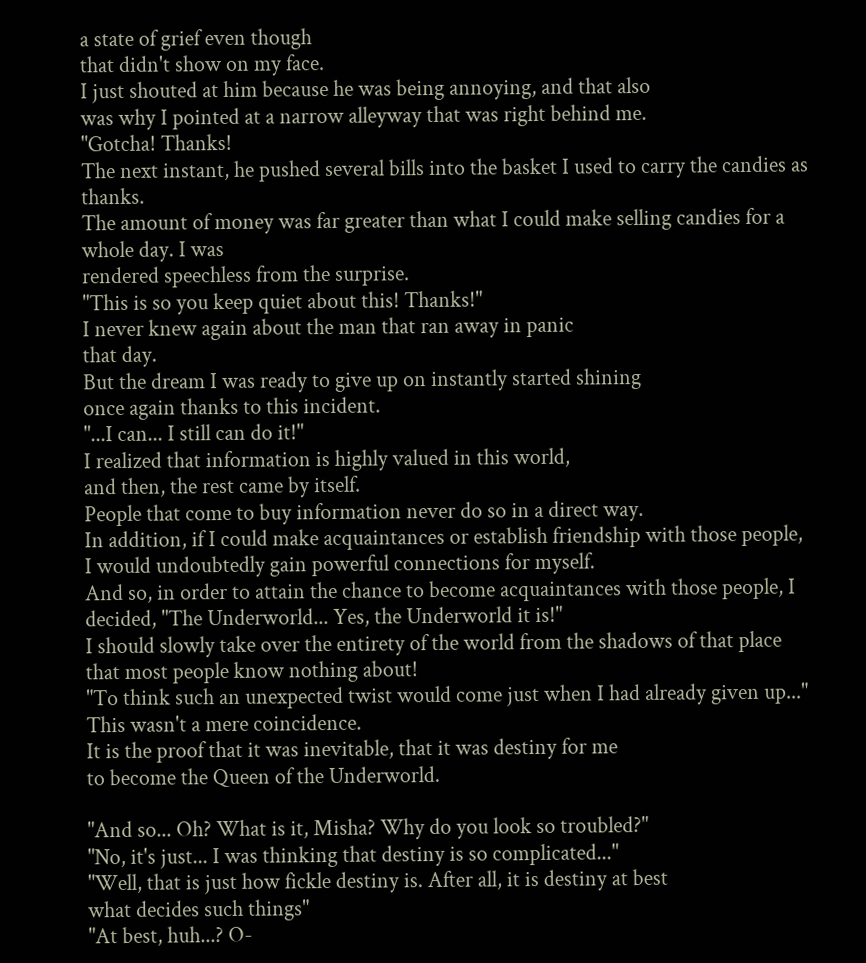a state of grief even though
that didn't show on my face.
I just shouted at him because he was being annoying, and that also
was why I pointed at a narrow alleyway that was right behind me.
"Gotcha! Thanks!
The next instant, he pushed several bills into the basket I used to carry the candies as thanks.
The amount of money was far greater than what I could make selling candies for a whole day. I was
rendered speechless from the surprise.
"This is so you keep quiet about this! Thanks!"
I never knew again about the man that ran away in panic
that day.
But the dream I was ready to give up on instantly started shining
once again thanks to this incident.
"...I can... I still can do it!"
I realized that information is highly valued in this world,
and then, the rest came by itself.
People that come to buy information never do so in a direct way.
In addition, if I could make acquaintances or establish friendship with those people,
I would undoubtedly gain powerful connections for myself.
And so, in order to attain the chance to become acquaintances with those people, I decided, "The Underworld... Yes, the Underworld it is!"
I should slowly take over the entirety of the world from the shadows of that place
that most people know nothing about!
"To think such an unexpected twist would come just when I had already given up..."
This wasn't a mere coincidence.
It is the proof that it was inevitable, that it was destiny for me
to become the Queen of the Underworld.

"And so... Oh? What is it, Misha? Why do you look so troubled?"
"No, it's just... I was thinking that destiny is so complicated..."
"Well, that is just how fickle destiny is. After all, it is destiny at best
what decides such things"
"At best, huh...? O-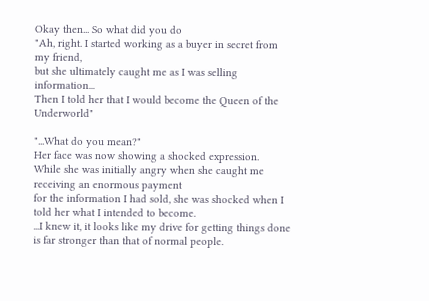Okay then... So what did you do
"Ah, right. I started working as a buyer in secret from my friend,
but she ultimately caught me as I was selling information...
Then I told her that I would become the Queen of the Underworld"

"...What do you mean?"
Her face was now showing a shocked expression.
While she was initially angry when she caught me receiving an enormous payment
for the information I had sold, she was shocked when I told her what I intended to become.
...I knew it, it looks like my drive for getting things done is far stronger than that of normal people.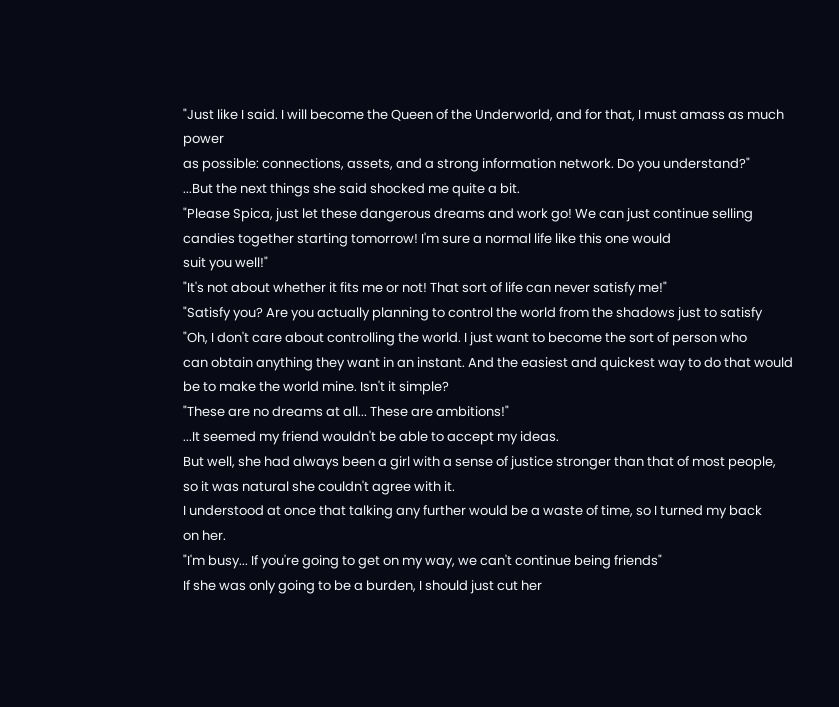"Just like I said. I will become the Queen of the Underworld, and for that, I must amass as much power
as possible: connections, assets, and a strong information network. Do you understand?"
...But the next things she said shocked me quite a bit.
"Please Spica, just let these dangerous dreams and work go! We can just continue selling
candies together starting tomorrow! I'm sure a normal life like this one would
suit you well!"
"It's not about whether it fits me or not! That sort of life can never satisfy me!"
"Satisfy you? Are you actually planning to control the world from the shadows just to satisfy
"Oh, I don't care about controlling the world. I just want to become the sort of person who
can obtain anything they want in an instant. And the easiest and quickest way to do that would
be to make the world mine. Isn't it simple?
"These are no dreams at all... These are ambitions!"
...It seemed my friend wouldn't be able to accept my ideas.
But well, she had always been a girl with a sense of justice stronger than that of most people,
so it was natural she couldn't agree with it.
I understood at once that talking any further would be a waste of time, so I turned my back
on her.
"I'm busy... If you're going to get on my way, we can't continue being friends"
If she was only going to be a burden, I should just cut her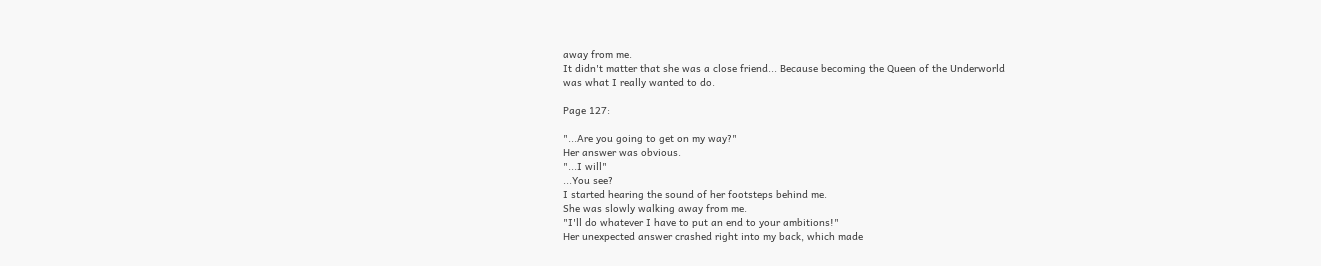away from me.
It didn't matter that she was a close friend... Because becoming the Queen of the Underworld
was what I really wanted to do.

Page 127:

"...Are you going to get on my way?"
Her answer was obvious.
"...I will"
...You see?
I started hearing the sound of her footsteps behind me.
She was slowly walking away from me.
"I'll do whatever I have to put an end to your ambitions!"
Her unexpected answer crashed right into my back, which made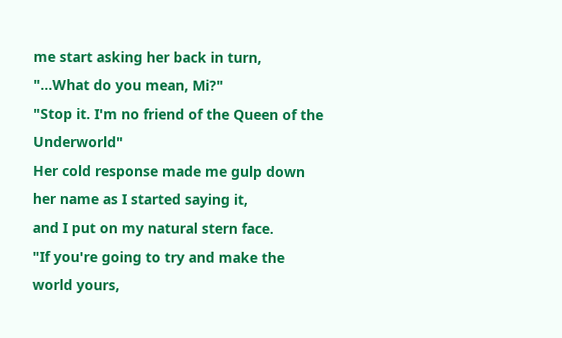me start asking her back in turn,
"...What do you mean, Mi?"
"Stop it. I'm no friend of the Queen of the Underworld"
Her cold response made me gulp down her name as I started saying it,
and I put on my natural stern face.
"If you're going to try and make the world yours,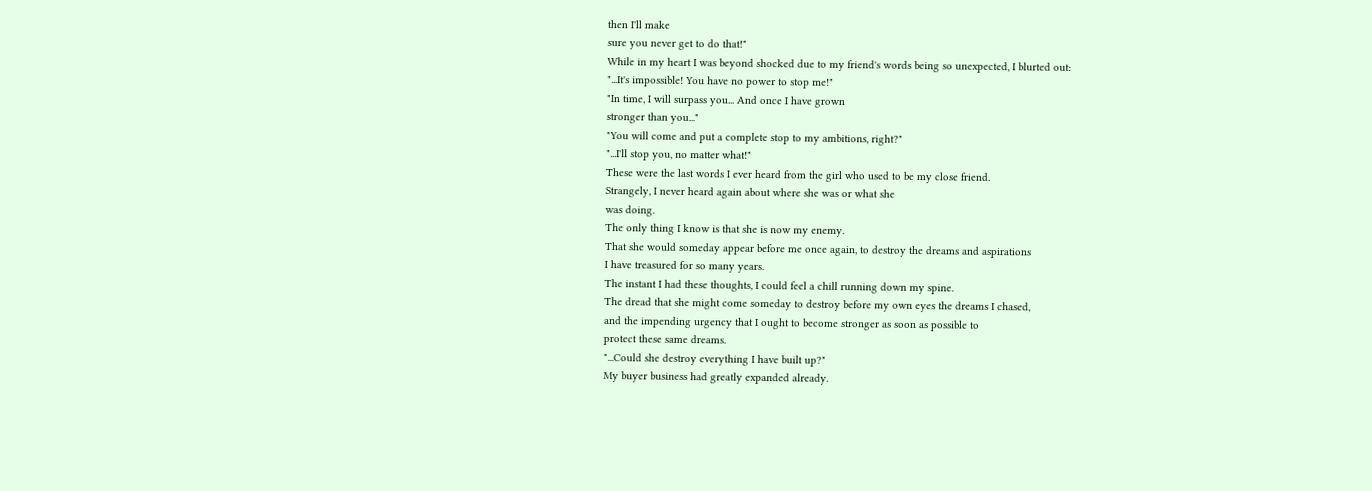then I'll make
sure you never get to do that!"
While in my heart I was beyond shocked due to my friend's words being so unexpected, I blurted out:
"...It's impossible! You have no power to stop me!"
"In time, I will surpass you... And once I have grown
stronger than you..."
"You will come and put a complete stop to my ambitions, right?"
"...I'll stop you, no matter what!"
These were the last words I ever heard from the girl who used to be my close friend.
Strangely, I never heard again about where she was or what she
was doing.
The only thing I know is that she is now my enemy.
That she would someday appear before me once again, to destroy the dreams and aspirations
I have treasured for so many years.
The instant I had these thoughts, I could feel a chill running down my spine.
The dread that she might come someday to destroy before my own eyes the dreams I chased,
and the impending urgency that I ought to become stronger as soon as possible to
protect these same dreams.
"...Could she destroy everything I have built up?"
My buyer business had greatly expanded already.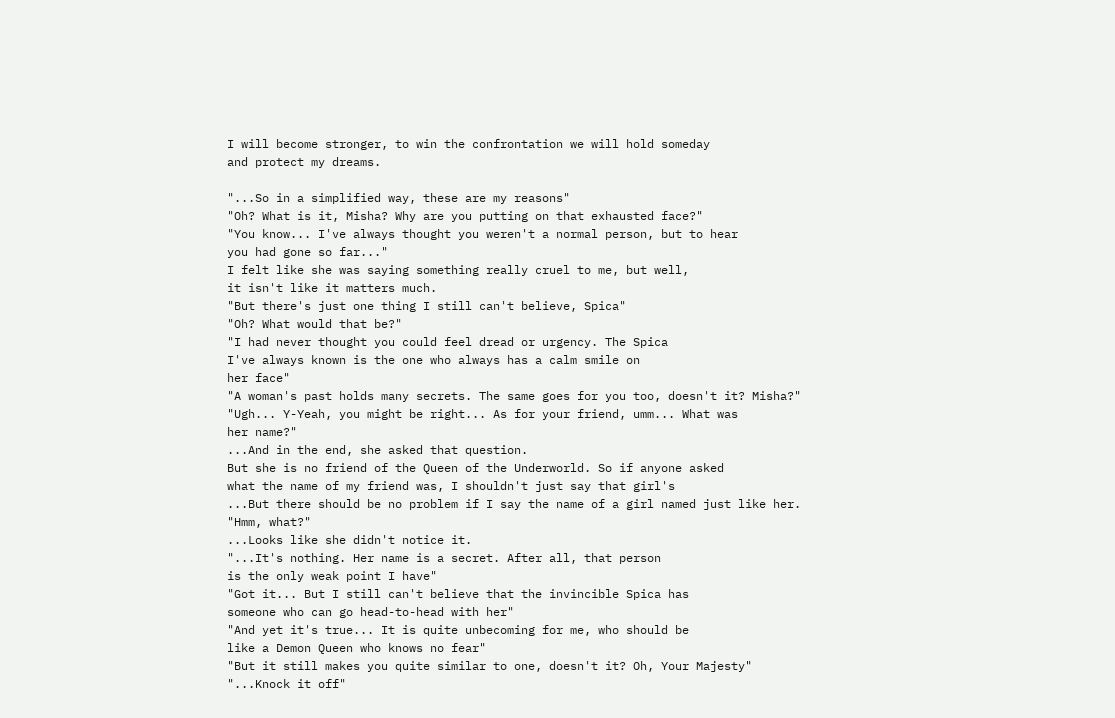I will become stronger, to win the confrontation we will hold someday
and protect my dreams.

"...So in a simplified way, these are my reasons"
"Oh? What is it, Misha? Why are you putting on that exhausted face?"
"You know... I've always thought you weren't a normal person, but to hear
you had gone so far..."
I felt like she was saying something really cruel to me, but well,
it isn't like it matters much.
"But there's just one thing I still can't believe, Spica"
"Oh? What would that be?"
"I had never thought you could feel dread or urgency. The Spica
I've always known is the one who always has a calm smile on
her face"
"A woman's past holds many secrets. The same goes for you too, doesn't it? Misha?"
"Ugh... Y-Yeah, you might be right... As for your friend, umm... What was
her name?"
...And in the end, she asked that question.
But she is no friend of the Queen of the Underworld. So if anyone asked
what the name of my friend was, I shouldn't just say that girl's
...But there should be no problem if I say the name of a girl named just like her.
"Hmm, what?"
...Looks like she didn't notice it.
"...It's nothing. Her name is a secret. After all, that person
is the only weak point I have"
"Got it... But I still can't believe that the invincible Spica has
someone who can go head-to-head with her"
"And yet it's true... It is quite unbecoming for me, who should be
like a Demon Queen who knows no fear"
"But it still makes you quite similar to one, doesn't it? Oh, Your Majesty"
"...Knock it off"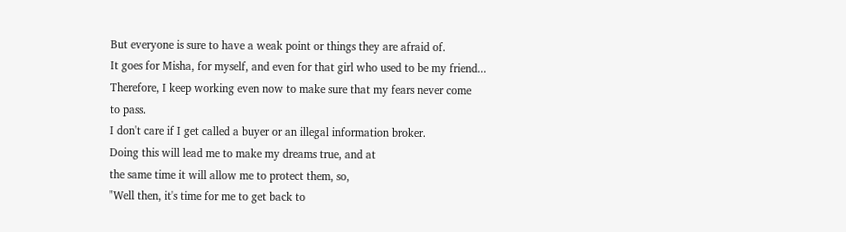But everyone is sure to have a weak point or things they are afraid of.
It goes for Misha, for myself, and even for that girl who used to be my friend...
Therefore, I keep working even now to make sure that my fears never come
to pass.
I don't care if I get called a buyer or an illegal information broker.
Doing this will lead me to make my dreams true, and at
the same time it will allow me to protect them, so,
"Well then, it's time for me to get back to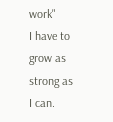work"
I have to grow as strong as I can.